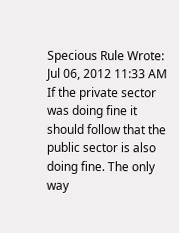Specious Rule Wrote:
Jul 06, 2012 11:33 AM
If the private sector was doing fine it should follow that the public sector is also doing fine. The only way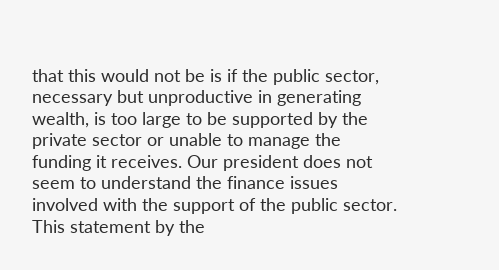that this would not be is if the public sector, necessary but unproductive in generating wealth, is too large to be supported by the private sector or unable to manage the funding it receives. Our president does not seem to understand the finance issues involved with the support of the public sector. This statement by the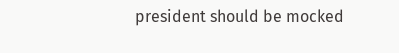president should be mocked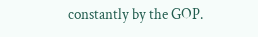constantly by the GOP.